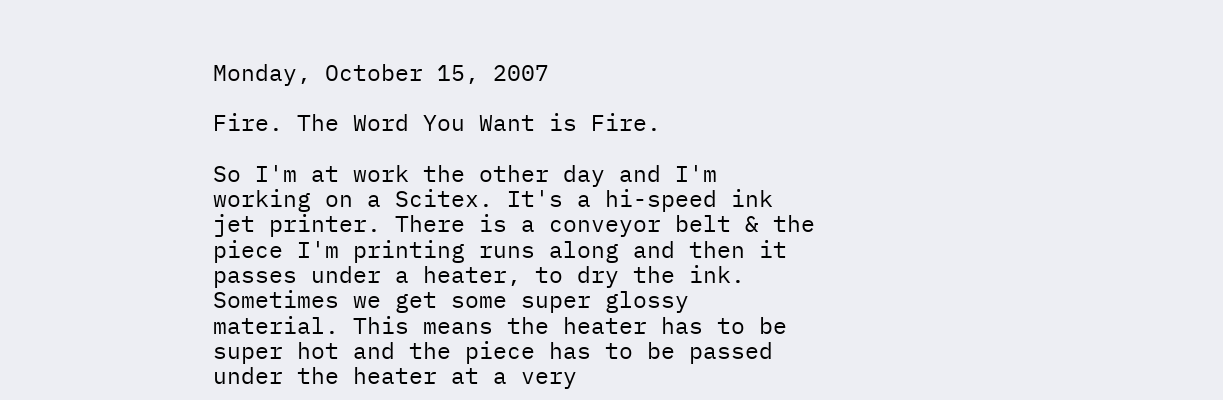Monday, October 15, 2007

Fire. The Word You Want is Fire.

So I'm at work the other day and I'm working on a Scitex. It's a hi-speed ink jet printer. There is a conveyor belt & the piece I'm printing runs along and then it passes under a heater, to dry the ink. Sometimes we get some super glossy material. This means the heater has to be super hot and the piece has to be passed under the heater at a very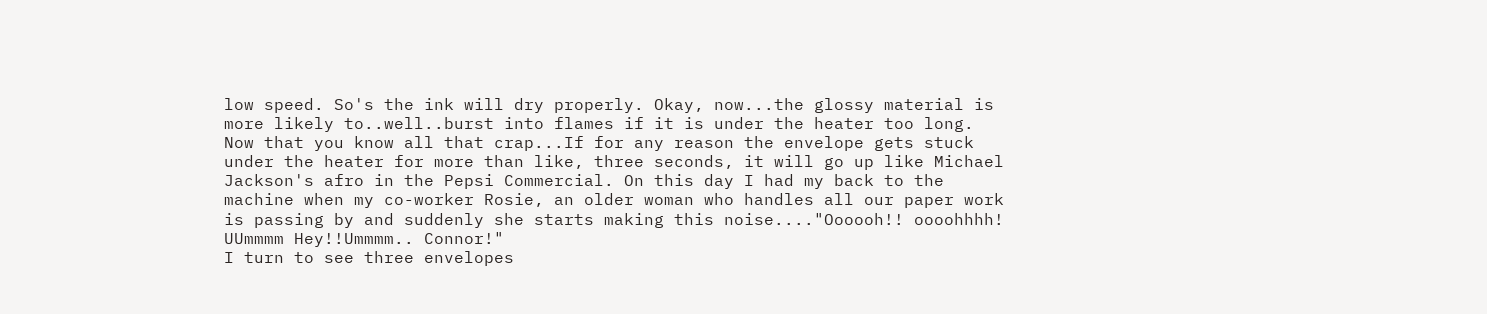low speed. So's the ink will dry properly. Okay, now...the glossy material is more likely to..well..burst into flames if it is under the heater too long.
Now that you know all that crap...If for any reason the envelope gets stuck under the heater for more than like, three seconds, it will go up like Michael Jackson's afro in the Pepsi Commercial. On this day I had my back to the machine when my co-worker Rosie, an older woman who handles all our paper work is passing by and suddenly she starts making this noise...."Oooooh!! oooohhhh! UUmmmm Hey!!Ummmm.. Connor!"
I turn to see three envelopes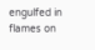engulfed in flames on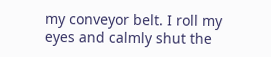my conveyor belt. I roll my eyes and calmly shut the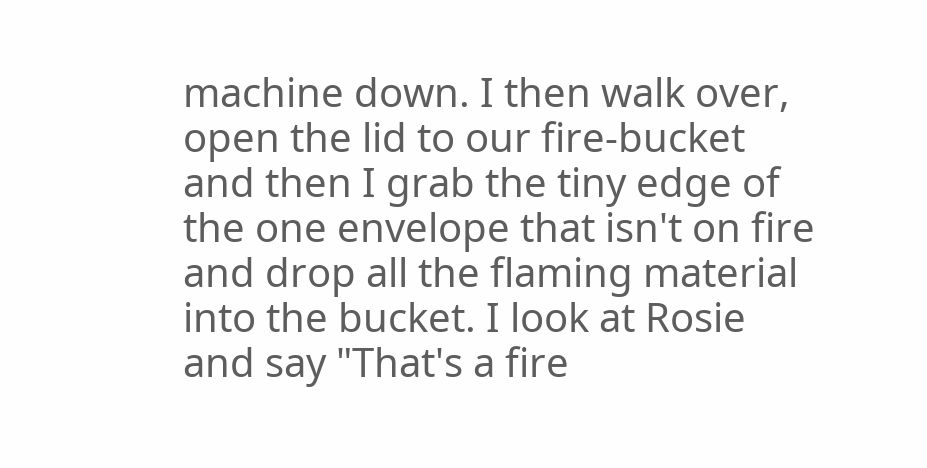machine down. I then walk over, open the lid to our fire-bucket and then I grab the tiny edge of the one envelope that isn't on fire and drop all the flaming material into the bucket. I look at Rosie and say "That's a fire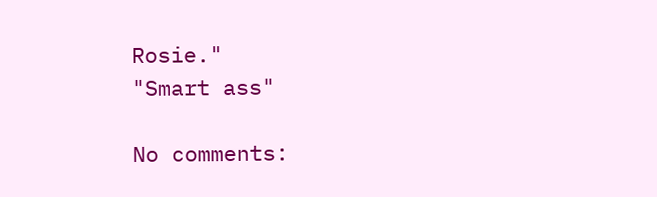Rosie."
"Smart ass"

No comments: